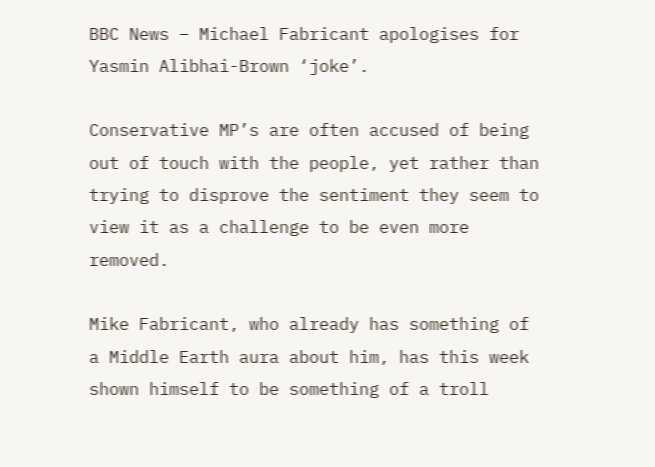BBC News – Michael Fabricant apologises for Yasmin Alibhai-Brown ‘joke’.

Conservative MP’s are often accused of being out of touch with the people, yet rather than trying to disprove the sentiment they seem to view it as a challenge to be even more removed.

Mike Fabricant, who already has something of a Middle Earth aura about him, has this week shown himself to be something of a troll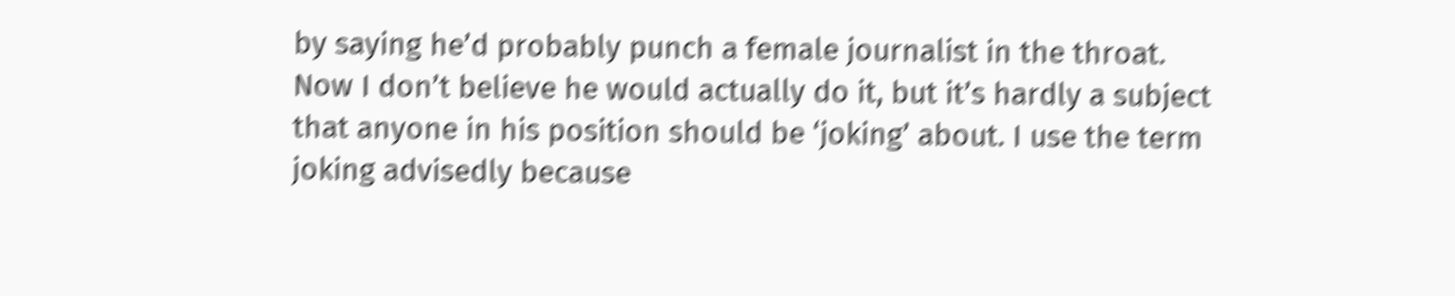by saying he’d probably punch a female journalist in the throat. Now I don’t believe he would actually do it, but it’s hardly a subject that anyone in his position should be ‘joking’ about. I use the term joking advisedly because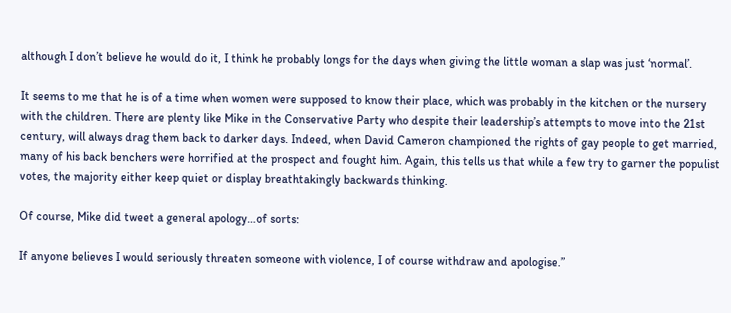although I don’t believe he would do it, I think he probably longs for the days when giving the little woman a slap was just ‘normal’.

It seems to me that he is of a time when women were supposed to know their place, which was probably in the kitchen or the nursery with the children. There are plenty like Mike in the Conservative Party who despite their leadership’s attempts to move into the 21st century, will always drag them back to darker days. Indeed, when David Cameron championed the rights of gay people to get married, many of his back benchers were horrified at the prospect and fought him. Again, this tells us that while a few try to garner the populist votes, the majority either keep quiet or display breathtakingly backwards thinking.

Of course, Mike did tweet a general apology…of sorts:

If anyone believes I would seriously threaten someone with violence, I of course withdraw and apologise.”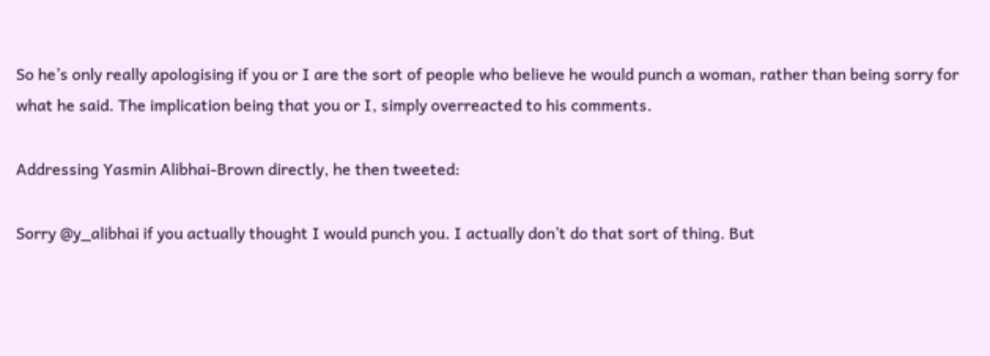So he’s only really apologising if you or I are the sort of people who believe he would punch a woman, rather than being sorry for what he said. The implication being that you or I, simply overreacted to his comments.

Addressing Yasmin Alibhai-Brown directly, he then tweeted:

Sorry @y_alibhai if you actually thought I would punch you. I actually don’t do that sort of thing. But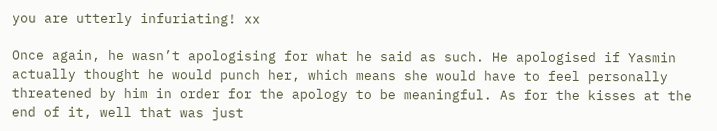you are utterly infuriating! xx

Once again, he wasn’t apologising for what he said as such. He apologised if Yasmin actually thought he would punch her, which means she would have to feel personally threatened by him in order for the apology to be meaningful. As for the kisses at the end of it, well that was just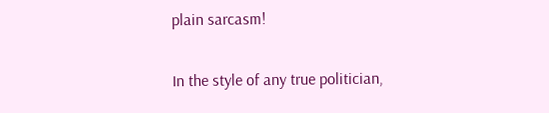plain sarcasm!

In the style of any true politician,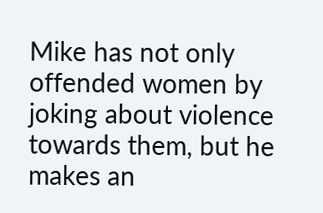Mike has not only offended women by joking about violence towards them, but he makes an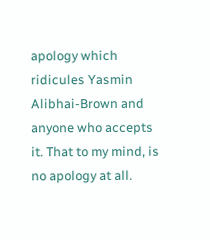apology which ridicules Yasmin Alibhai-Brown and anyone who accepts it. That to my mind, is no apology at all.